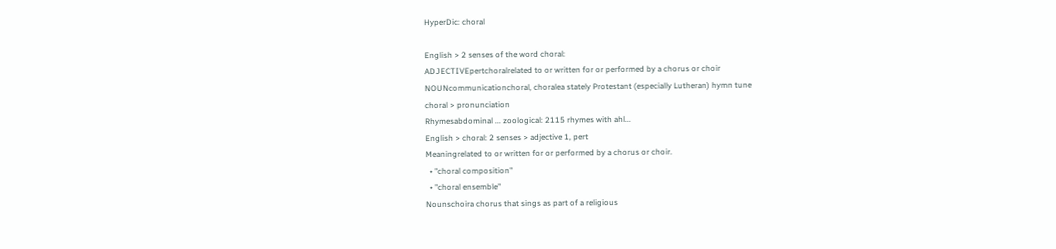HyperDic: choral

English > 2 senses of the word choral:
ADJECTIVEpertchoralrelated to or written for or performed by a chorus or choir
NOUNcommunicationchoral, choralea stately Protestant (especially Lutheran) hymn tune
choral > pronunciation
Rhymesabdominal ... zoological: 2115 rhymes with ahl...
English > choral: 2 senses > adjective 1, pert
Meaningrelated to or written for or performed by a chorus or choir.
  • "choral composition"
  • "choral ensemble"
Nounschoira chorus that sings as part of a religious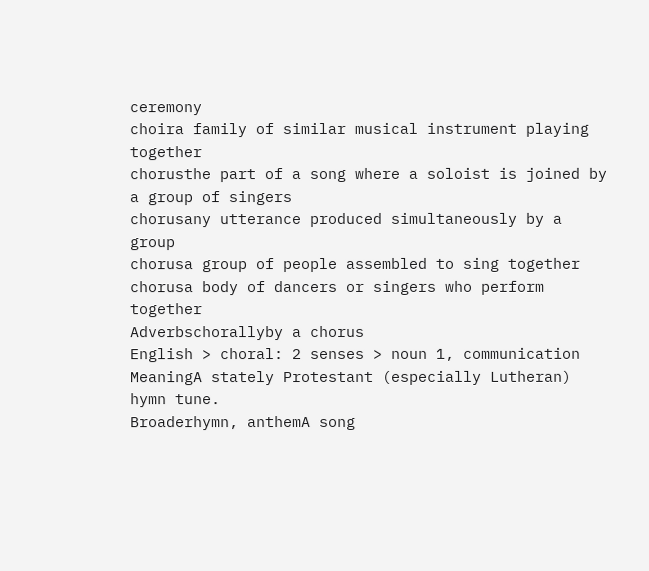ceremony
choira family of similar musical instrument playing together
chorusthe part of a song where a soloist is joined by a group of singers
chorusany utterance produced simultaneously by a group
chorusa group of people assembled to sing together
chorusa body of dancers or singers who perform together
Adverbschorallyby a chorus
English > choral: 2 senses > noun 1, communication
MeaningA stately Protestant (especially Lutheran) hymn tune.
Broaderhymn, anthemA song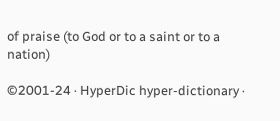of praise (to God or to a saint or to a nation)

©2001-24 · HyperDic hyper-dictionary ·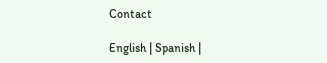Contact

English | Spanish |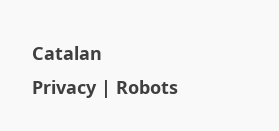Catalan
Privacy | Robots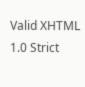Valid XHTML 1.0 Strict